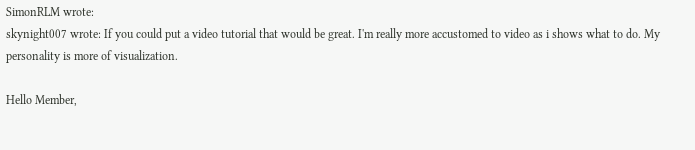SimonRLM wrote:
skynight007 wrote: If you could put a video tutorial that would be great. I'm really more accustomed to video as i shows what to do. My personality is more of visualization.

Hello Member,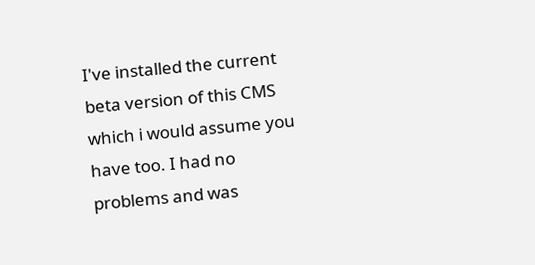I've installed the current beta version of this CMS which i would assume you have too. I had no problems and was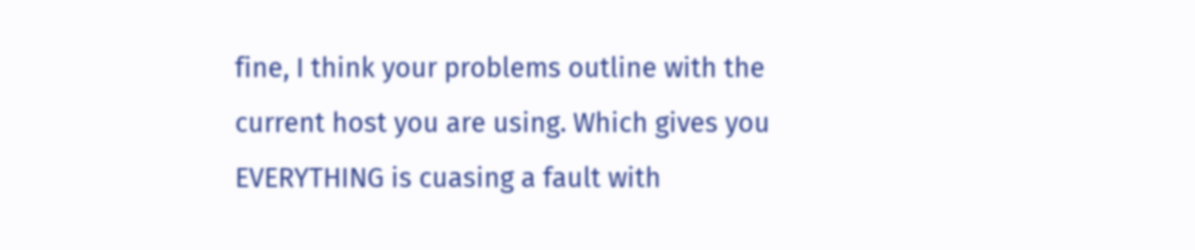fine, I think your problems outline with the current host you are using. Which gives you EVERYTHING is cuasing a fault with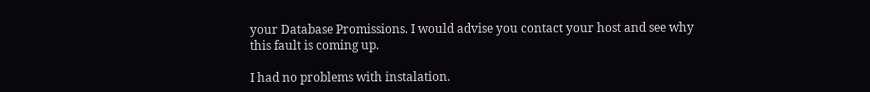your Database Promissions. I would advise you contact your host and see why this fault is coming up.

I had no problems with instalation.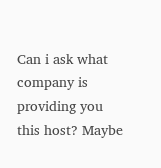Can i ask what company is providing you this host? Maybe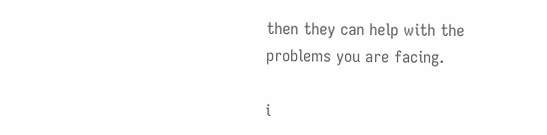then they can help with the problems you are facing.

i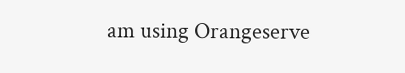am using Orangeserve